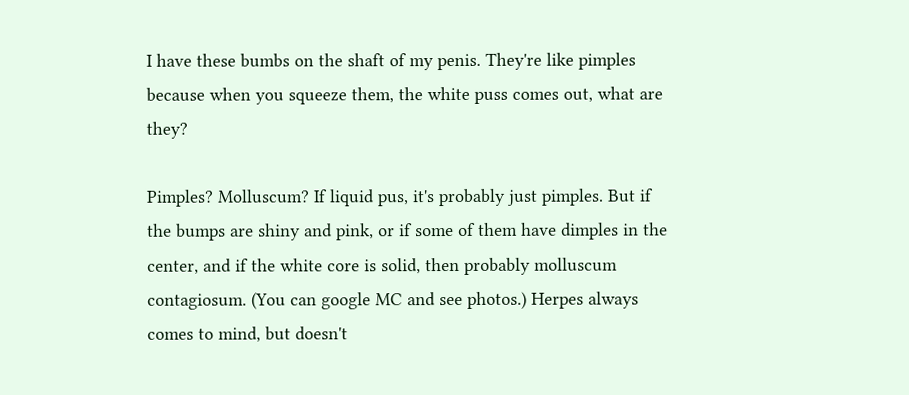I have these bumbs on the shaft of my penis. They're like pimples because when you squeeze them, the white puss comes out, what are they?

Pimples? Molluscum? If liquid pus, it's probably just pimples. But if the bumps are shiny and pink, or if some of them have dimples in the center, and if the white core is solid, then probably molluscum contagiosum. (You can google MC and see photos.) Herpes always comes to mind, but doesn't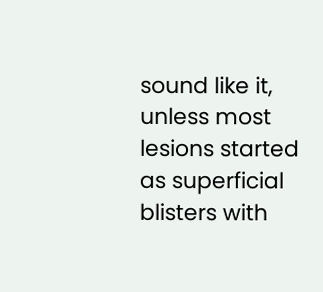sound like it, unless most lesions started as superficial blisters with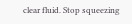clear fluid. Stop squeezing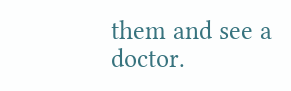them and see a doctor.